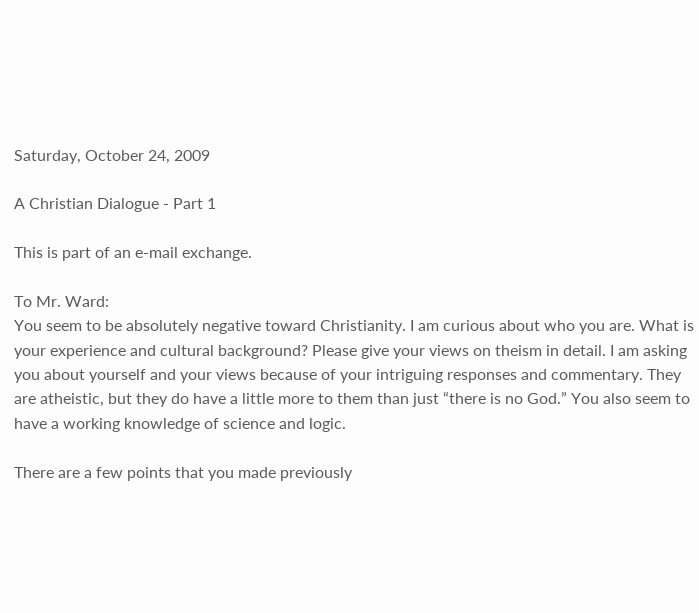Saturday, October 24, 2009

A Christian Dialogue - Part 1

This is part of an e-mail exchange.

To Mr. Ward:
You seem to be absolutely negative toward Christianity. I am curious about who you are. What is your experience and cultural background? Please give your views on theism in detail. I am asking you about yourself and your views because of your intriguing responses and commentary. They are atheistic, but they do have a little more to them than just “there is no God.” You also seem to have a working knowledge of science and logic.

There are a few points that you made previously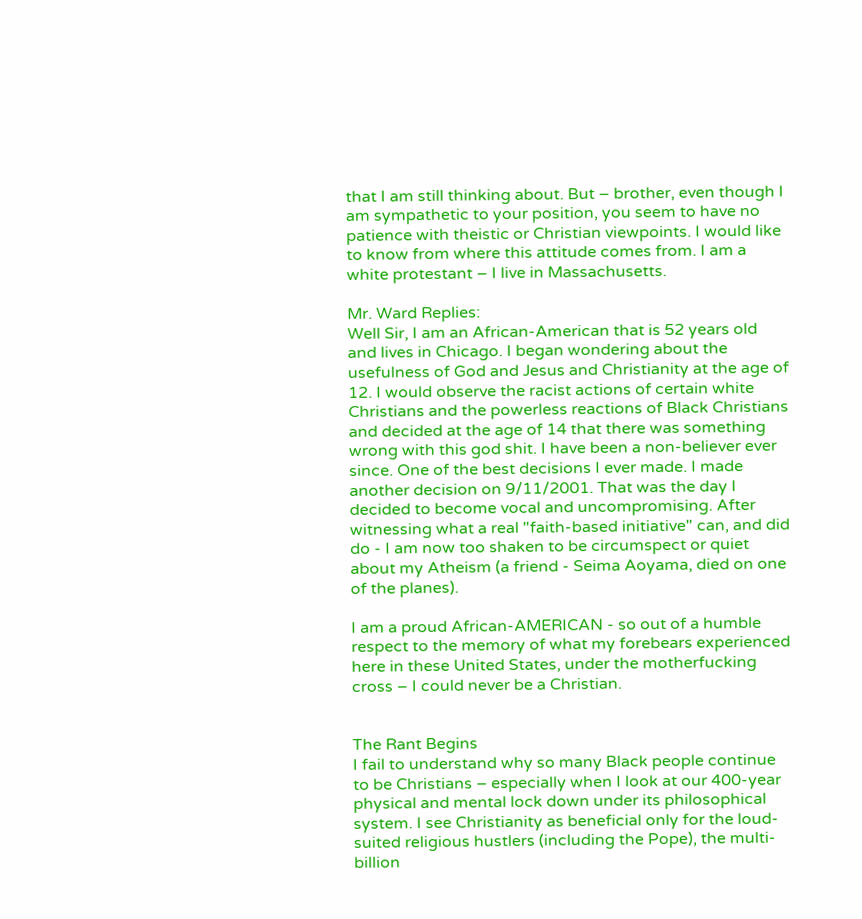that I am still thinking about. But – brother, even though I am sympathetic to your position, you seem to have no patience with theistic or Christian viewpoints. I would like to know from where this attitude comes from. I am a white protestant – I live in Massachusetts.

Mr. Ward Replies:
Well Sir, I am an African-American that is 52 years old and lives in Chicago. I began wondering about the usefulness of God and Jesus and Christianity at the age of 12. I would observe the racist actions of certain white Christians and the powerless reactions of Black Christians and decided at the age of 14 that there was something wrong with this god shit. I have been a non-believer ever since. One of the best decisions I ever made. I made another decision on 9/11/2001. That was the day I decided to become vocal and uncompromising. After witnessing what a real "faith-based initiative" can, and did do - I am now too shaken to be circumspect or quiet about my Atheism (a friend - Seima Aoyama, died on one of the planes).

I am a proud African-AMERICAN - so out of a humble respect to the memory of what my forebears experienced here in these United States, under the motherfucking cross – I could never be a Christian.


The Rant Begins
I fail to understand why so many Black people continue to be Christians – especially when I look at our 400-year physical and mental lock down under its philosophical system. I see Christianity as beneficial only for the loud-suited religious hustlers (including the Pope), the multi-billion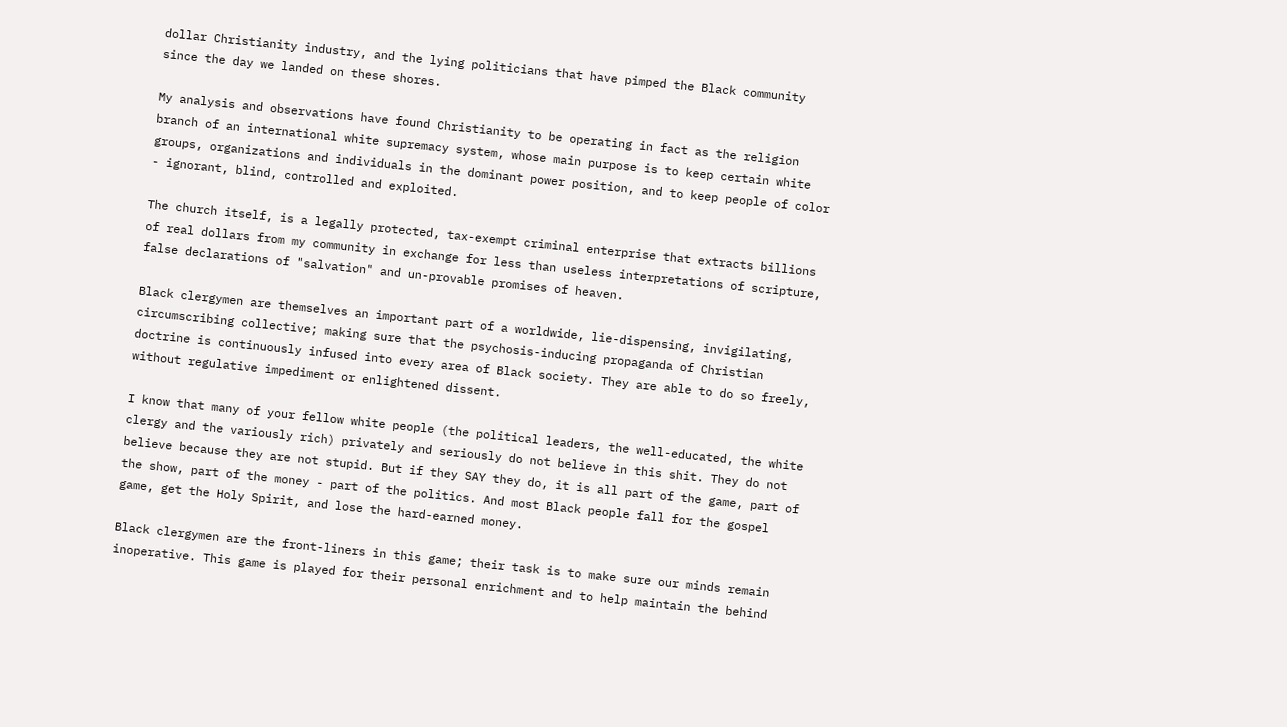dollar Christianity industry, and the lying politicians that have pimped the Black community since the day we landed on these shores.

My analysis and observations have found Christianity to be operating in fact as the religion branch of an international white supremacy system, whose main purpose is to keep certain white groups, organizations and individuals in the dominant power position, and to keep people of color - ignorant, blind, controlled and exploited.

The church itself, is a legally protected, tax-exempt criminal enterprise that extracts billions of real dollars from my community in exchange for less than useless interpretations of scripture, false declarations of "salvation" and un-provable promises of heaven.

Black clergymen are themselves an important part of a worldwide, lie-dispensing, invigilating, circumscribing collective; making sure that the psychosis-inducing propaganda of Christian doctrine is continuously infused into every area of Black society. They are able to do so freely, without regulative impediment or enlightened dissent.

I know that many of your fellow white people (the political leaders, the well-educated, the white clergy and the variously rich) privately and seriously do not believe in this shit. They do not believe because they are not stupid. But if they SAY they do, it is all part of the game, part of the show, part of the money - part of the politics. And most Black people fall for the gospel game, get the Holy Spirit, and lose the hard-earned money.

Black clergymen are the front-liners in this game; their task is to make sure our minds remain inoperative. This game is played for their personal enrichment and to help maintain the behind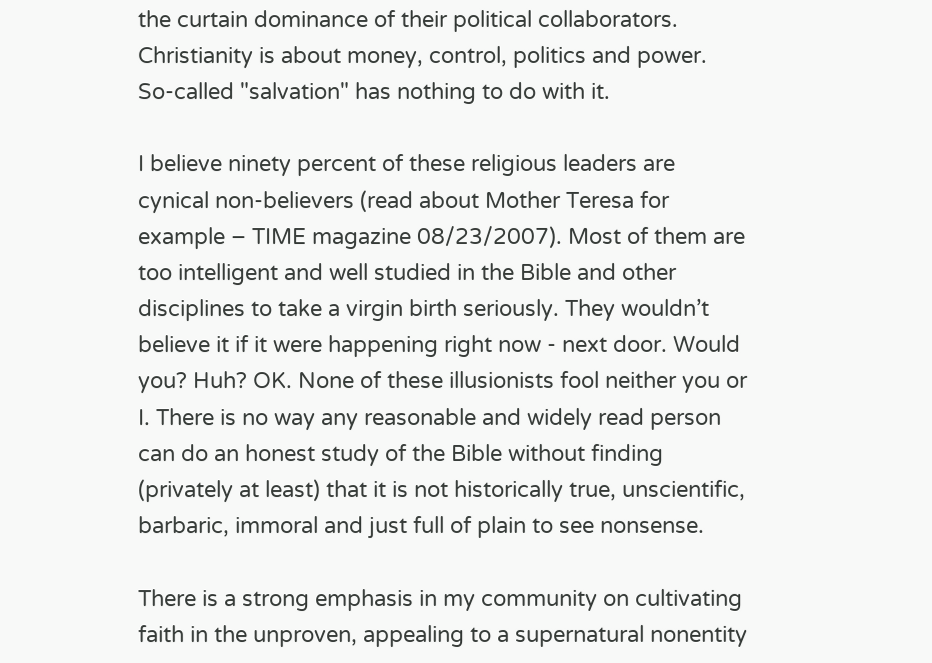the curtain dominance of their political collaborators. Christianity is about money, control, politics and power. So-called "salvation" has nothing to do with it.

I believe ninety percent of these religious leaders are cynical non-believers (read about Mother Teresa for example – TIME magazine 08/23/2007). Most of them are too intelligent and well studied in the Bible and other disciplines to take a virgin birth seriously. They wouldn’t believe it if it were happening right now - next door. Would you? Huh? OK. None of these illusionists fool neither you or I. There is no way any reasonable and widely read person can do an honest study of the Bible without finding (privately at least) that it is not historically true, unscientific, barbaric, immoral and just full of plain to see nonsense.

There is a strong emphasis in my community on cultivating faith in the unproven, appealing to a supernatural nonentity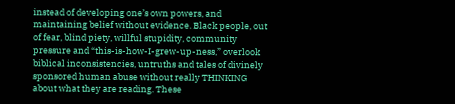instead of developing one’s own powers, and maintaining belief without evidence. Black people, out of fear, blind piety, willful stupidity, community pressure and “this-is-how-I-grew-up-ness,” overlook biblical inconsistencies, untruths and tales of divinely sponsored human abuse without really THINKING about what they are reading. These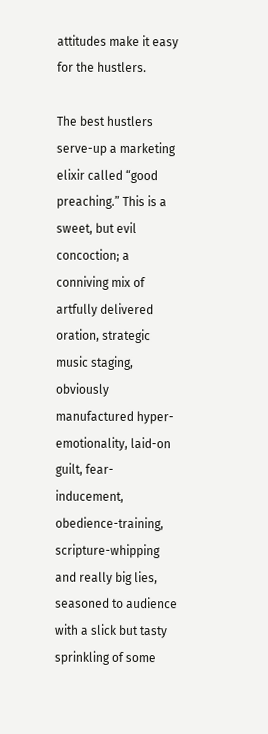attitudes make it easy for the hustlers.

The best hustlers serve-up a marketing elixir called “good preaching.” This is a sweet, but evil concoction; a conniving mix of artfully delivered oration, strategic music staging, obviously manufactured hyper-emotionality, laid-on guilt, fear-inducement, obedience-training, scripture-whipping and really big lies, seasoned to audience with a slick but tasty sprinkling of some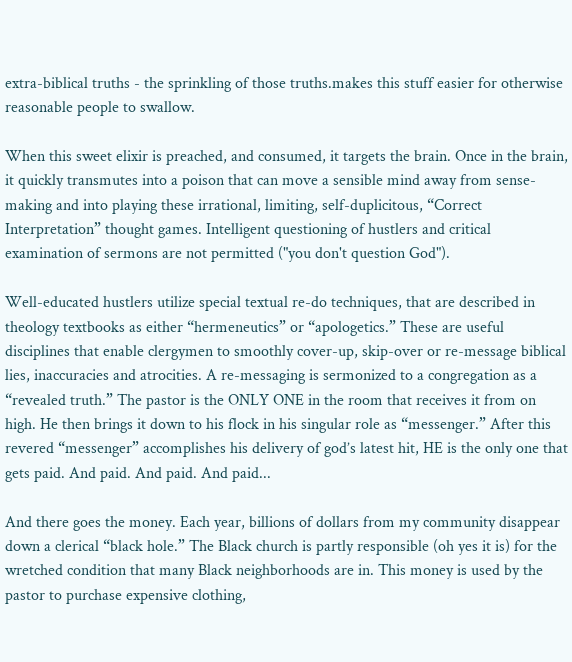extra-biblical truths - the sprinkling of those truths.makes this stuff easier for otherwise reasonable people to swallow.

When this sweet elixir is preached, and consumed, it targets the brain. Once in the brain, it quickly transmutes into a poison that can move a sensible mind away from sense-making and into playing these irrational, limiting, self-duplicitous, “Correct Interpretation” thought games. Intelligent questioning of hustlers and critical examination of sermons are not permitted ("you don't question God").

Well-educated hustlers utilize special textual re-do techniques, that are described in theology textbooks as either “hermeneutics” or “apologetics.” These are useful disciplines that enable clergymen to smoothly cover-up, skip-over or re-message biblical lies, inaccuracies and atrocities. A re-messaging is sermonized to a congregation as a “revealed truth.” The pastor is the ONLY ONE in the room that receives it from on high. He then brings it down to his flock in his singular role as “messenger.” After this revered “messenger” accomplishes his delivery of god’s latest hit, HE is the only one that gets paid. And paid. And paid. And paid...

And there goes the money. Each year, billions of dollars from my community disappear down a clerical “black hole.” The Black church is partly responsible (oh yes it is) for the wretched condition that many Black neighborhoods are in. This money is used by the pastor to purchase expensive clothing,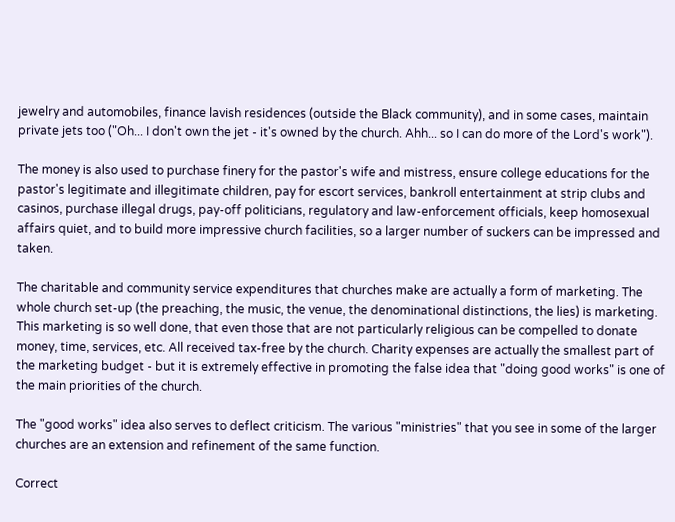jewelry and automobiles, finance lavish residences (outside the Black community), and in some cases, maintain private jets too ("Oh... I don't own the jet - it's owned by the church. Ahh... so I can do more of the Lord's work").

The money is also used to purchase finery for the pastor's wife and mistress, ensure college educations for the pastor's legitimate and illegitimate children, pay for escort services, bankroll entertainment at strip clubs and casinos, purchase illegal drugs, pay-off politicians, regulatory and law-enforcement officials, keep homosexual affairs quiet, and to build more impressive church facilities, so a larger number of suckers can be impressed and taken.

The charitable and community service expenditures that churches make are actually a form of marketing. The whole church set-up (the preaching, the music, the venue, the denominational distinctions, the lies) is marketing. This marketing is so well done, that even those that are not particularly religious can be compelled to donate money, time, services, etc. All received tax-free by the church. Charity expenses are actually the smallest part of the marketing budget - but it is extremely effective in promoting the false idea that "doing good works" is one of the main priorities of the church.

The "good works" idea also serves to deflect criticism. The various "ministries" that you see in some of the larger churches are an extension and refinement of the same function.

Correct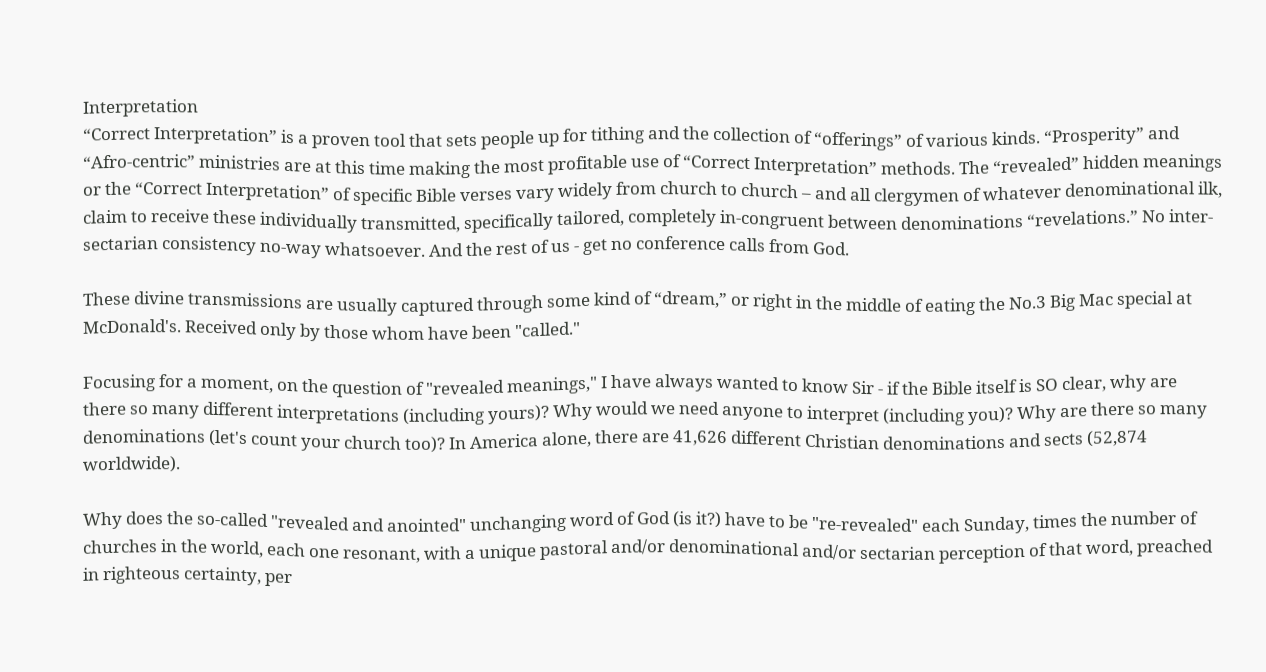Interpretation
“Correct Interpretation” is a proven tool that sets people up for tithing and the collection of “offerings” of various kinds. “Prosperity” and “Afro-centric” ministries are at this time making the most profitable use of “Correct Interpretation” methods. The “revealed” hidden meanings or the “Correct Interpretation” of specific Bible verses vary widely from church to church – and all clergymen of whatever denominational ilk, claim to receive these individually transmitted, specifically tailored, completely in-congruent between denominations “revelations.” No inter-sectarian consistency no-way whatsoever. And the rest of us - get no conference calls from God.

These divine transmissions are usually captured through some kind of “dream,” or right in the middle of eating the No.3 Big Mac special at McDonald's. Received only by those whom have been "called."

Focusing for a moment, on the question of "revealed meanings," I have always wanted to know Sir - if the Bible itself is SO clear, why are there so many different interpretations (including yours)? Why would we need anyone to interpret (including you)? Why are there so many denominations (let's count your church too)? In America alone, there are 41,626 different Christian denominations and sects (52,874 worldwide).

Why does the so-called "revealed and anointed" unchanging word of God (is it?) have to be "re-revealed" each Sunday, times the number of churches in the world, each one resonant, with a unique pastoral and/or denominational and/or sectarian perception of that word, preached in righteous certainty, per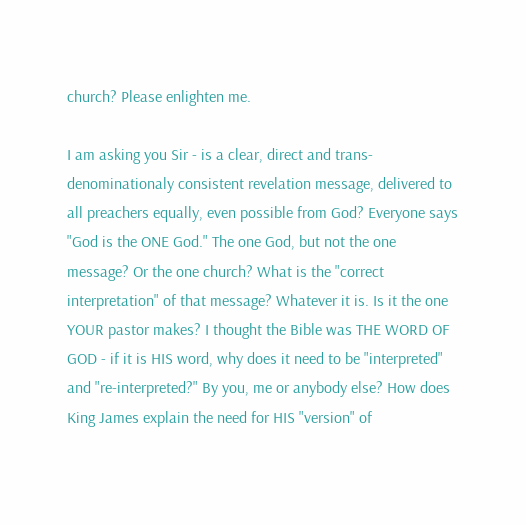church? Please enlighten me.

I am asking you Sir - is a clear, direct and trans-denominationaly consistent revelation message, delivered to all preachers equally, even possible from God? Everyone says "God is the ONE God." The one God, but not the one message? Or the one church? What is the "correct interpretation" of that message? Whatever it is. Is it the one YOUR pastor makes? I thought the Bible was THE WORD OF GOD - if it is HIS word, why does it need to be "interpreted" and "re-interpreted?" By you, me or anybody else? How does King James explain the need for HIS "version" of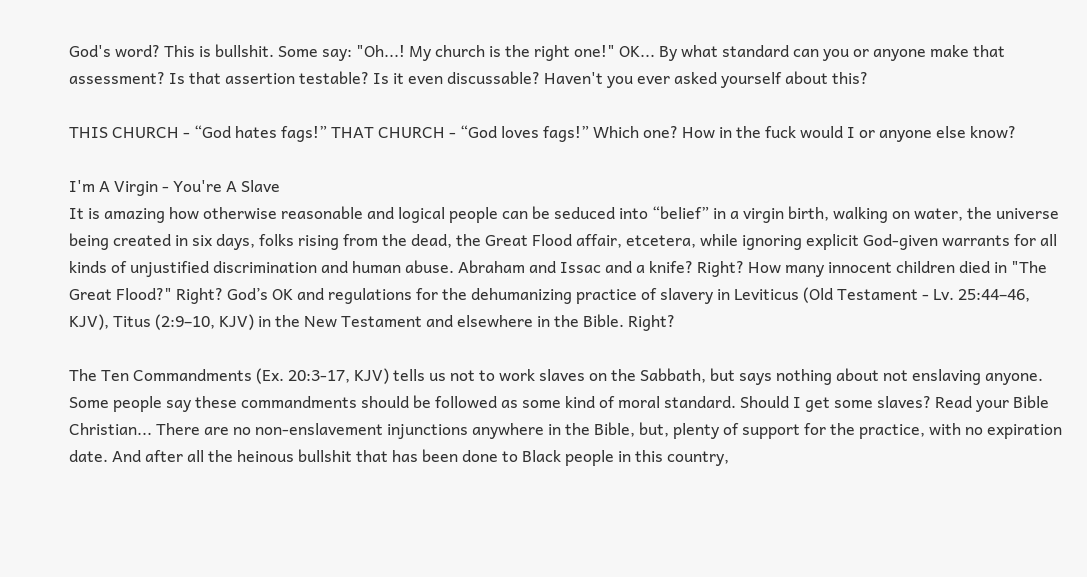God's word? This is bullshit. Some say: "Oh...! My church is the right one!" OK... By what standard can you or anyone make that assessment? Is that assertion testable? Is it even discussable? Haven't you ever asked yourself about this?

THIS CHURCH - “God hates fags!” THAT CHURCH - “God loves fags!” Which one? How in the fuck would I or anyone else know?

I'm A Virgin - You're A Slave
It is amazing how otherwise reasonable and logical people can be seduced into “belief” in a virgin birth, walking on water, the universe being created in six days, folks rising from the dead, the Great Flood affair, etcetera, while ignoring explicit God-given warrants for all kinds of unjustified discrimination and human abuse. Abraham and Issac and a knife? Right? How many innocent children died in "The Great Flood?" Right? God’s OK and regulations for the dehumanizing practice of slavery in Leviticus (Old Testament - Lv. 25:44–46, KJV), Titus (2:9–10, KJV) in the New Testament and elsewhere in the Bible. Right?

The Ten Commandments (Ex. 20:3-17, KJV) tells us not to work slaves on the Sabbath, but says nothing about not enslaving anyone. Some people say these commandments should be followed as some kind of moral standard. Should I get some slaves? Read your Bible Christian... There are no non-enslavement injunctions anywhere in the Bible, but, plenty of support for the practice, with no expiration date. And after all the heinous bullshit that has been done to Black people in this country,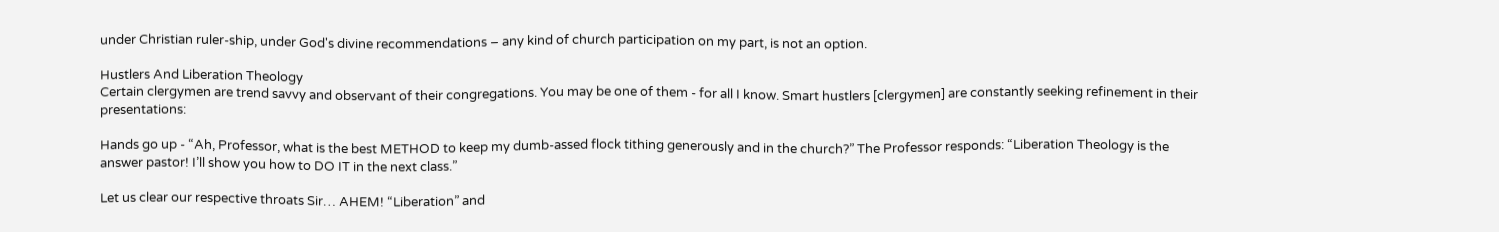under Christian ruler-ship, under God's divine recommendations – any kind of church participation on my part, is not an option.

Hustlers And Liberation Theology
Certain clergymen are trend savvy and observant of their congregations. You may be one of them - for all I know. Smart hustlers [clergymen] are constantly seeking refinement in their presentations:

Hands go up - “Ah, Professor, what is the best METHOD to keep my dumb-assed flock tithing generously and in the church?” The Professor responds: “Liberation Theology is the answer pastor! I’ll show you how to DO IT in the next class.”

Let us clear our respective throats Sir… AHEM! “Liberation” and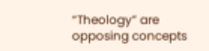“Theology” are opposing concepts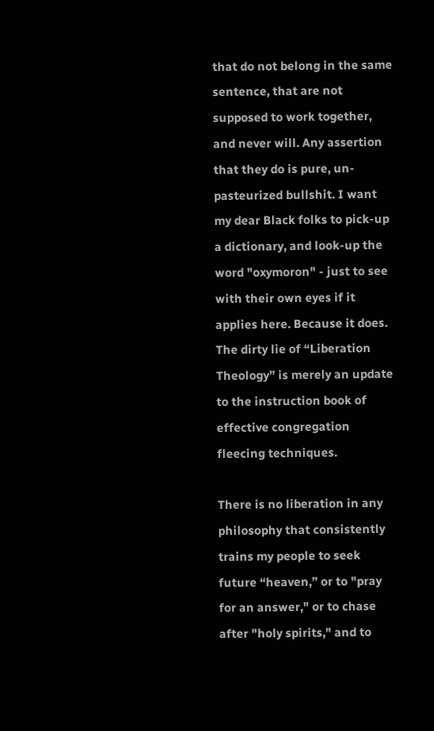that do not belong in the same sentence, that are not supposed to work together, and never will. Any assertion that they do is pure, un-pasteurized bullshit. I want my dear Black folks to pick-up a dictionary, and look-up the word "oxymoron" - just to see with their own eyes if it applies here. Because it does. The dirty lie of “Liberation Theology” is merely an update to the instruction book of effective congregation fleecing techniques.

There is no liberation in any philosophy that consistently trains my people to seek future “heaven,” or to "pray for an answer," or to chase after "holy spirits," and to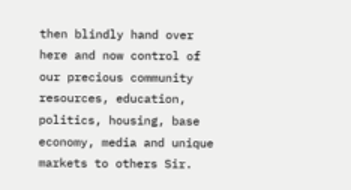then blindly hand over here and now control of our precious community resources, education, politics, housing, base economy, media and unique markets to others Sir.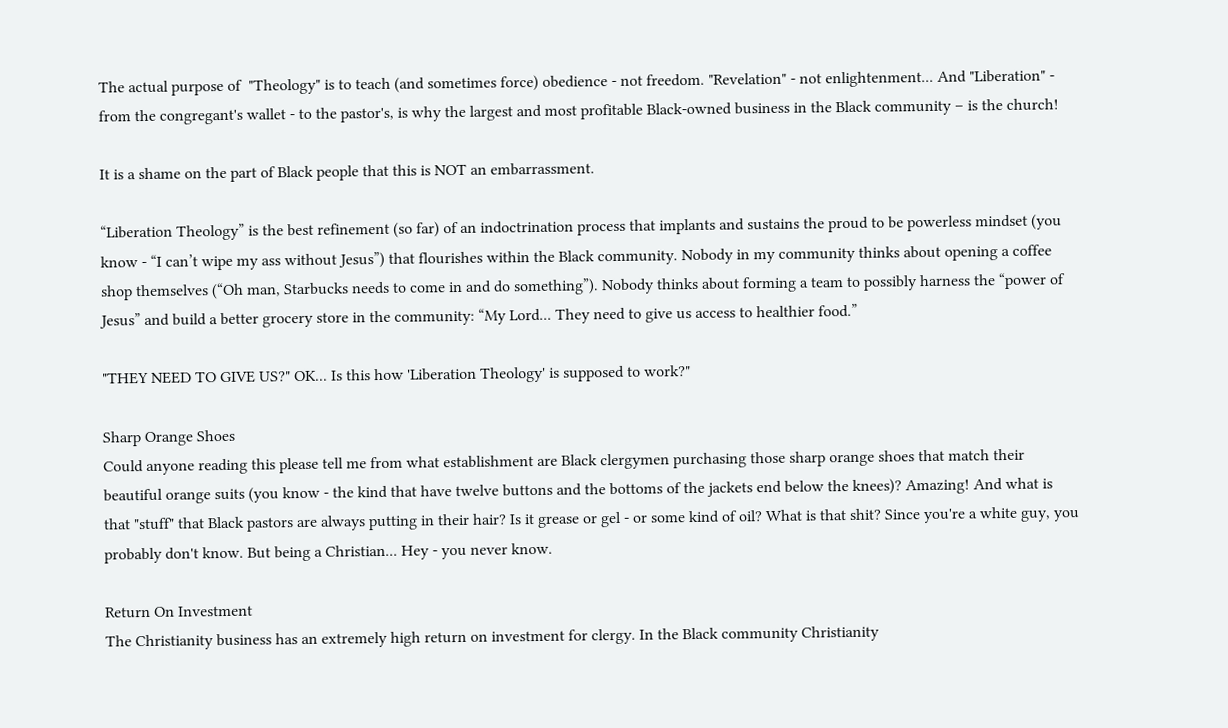The actual purpose of  "Theology" is to teach (and sometimes force) obedience - not freedom. "Revelation" - not enlightenment... And "Liberation" - from the congregant's wallet - to the pastor's, is why the largest and most profitable Black-owned business in the Black community – is the church!

It is a shame on the part of Black people that this is NOT an embarrassment.

“Liberation Theology” is the best refinement (so far) of an indoctrination process that implants and sustains the proud to be powerless mindset (you know - “I can’t wipe my ass without Jesus”) that flourishes within the Black community. Nobody in my community thinks about opening a coffee shop themselves (“Oh man, Starbucks needs to come in and do something”). Nobody thinks about forming a team to possibly harness the “power of Jesus” and build a better grocery store in the community: “My Lord... They need to give us access to healthier food.”

"THEY NEED TO GIVE US?" OK... Is this how 'Liberation Theology' is supposed to work?"

Sharp Orange Shoes
Could anyone reading this please tell me from what establishment are Black clergymen purchasing those sharp orange shoes that match their beautiful orange suits (you know - the kind that have twelve buttons and the bottoms of the jackets end below the knees)? Amazing! And what is that "stuff" that Black pastors are always putting in their hair? Is it grease or gel - or some kind of oil? What is that shit? Since you're a white guy, you probably don't know. But being a Christian... Hey - you never know.

Return On Investment
The Christianity business has an extremely high return on investment for clergy. In the Black community Christianity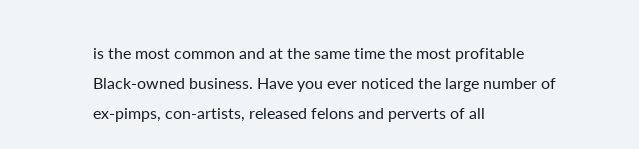is the most common and at the same time the most profitable Black-owned business. Have you ever noticed the large number of ex-pimps, con-artists, released felons and perverts of all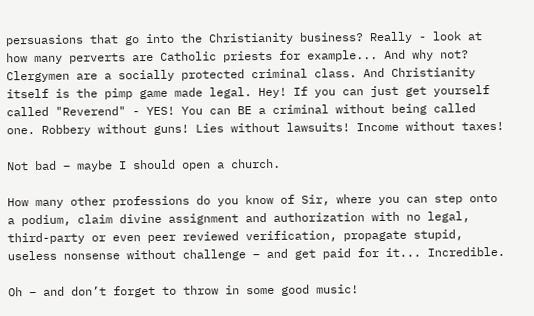persuasions that go into the Christianity business? Really - look at how many perverts are Catholic priests for example... And why not? Clergymen are a socially protected criminal class. And Christianity itself is the pimp game made legal. Hey! If you can just get yourself called "Reverend" - YES! You can BE a criminal without being called one. Robbery without guns! Lies without lawsuits! Income without taxes!

Not bad – maybe I should open a church.

How many other professions do you know of Sir, where you can step onto a podium, claim divine assignment and authorization with no legal, third-party or even peer reviewed verification, propagate stupid, useless nonsense without challenge – and get paid for it... Incredible.

Oh – and don’t forget to throw in some good music!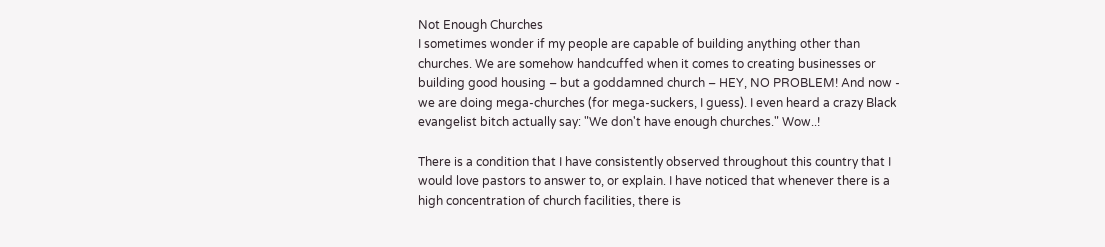Not Enough Churches
I sometimes wonder if my people are capable of building anything other than churches. We are somehow handcuffed when it comes to creating businesses or building good housing – but a goddamned church – HEY, NO PROBLEM! And now - we are doing mega-churches (for mega-suckers, I guess). I even heard a crazy Black evangelist bitch actually say: "We don't have enough churches." Wow..!

There is a condition that I have consistently observed throughout this country that I would love pastors to answer to, or explain. I have noticed that whenever there is a high concentration of church facilities, there is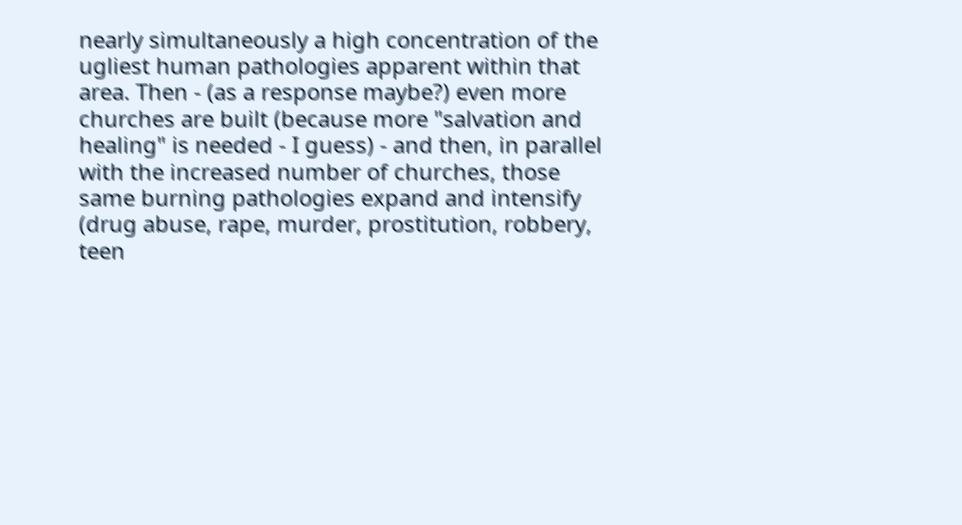nearly simultaneously a high concentration of the ugliest human pathologies apparent within that area. Then - (as a response maybe?) even more churches are built (because more "salvation and healing" is needed - I guess) - and then, in parallel with the increased number of churches, those same burning pathologies expand and intensify (drug abuse, rape, murder, prostitution, robbery, teen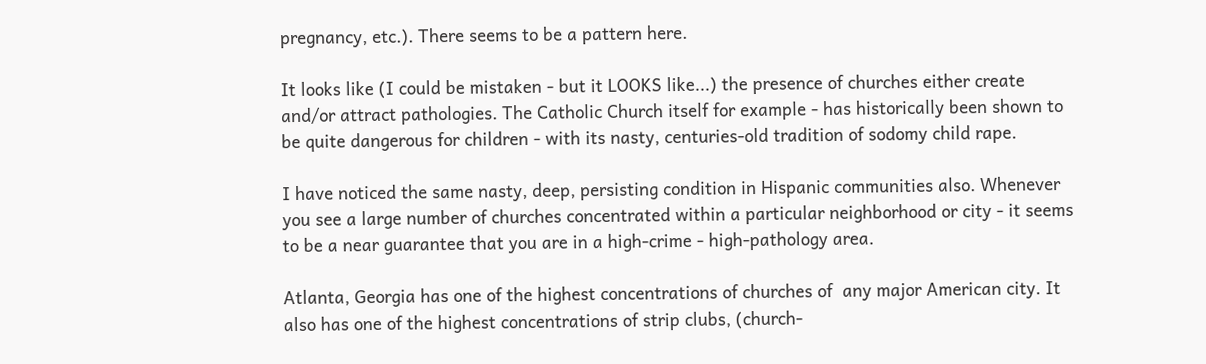pregnancy, etc.). There seems to be a pattern here.

It looks like (I could be mistaken - but it LOOKS like...) the presence of churches either create and/or attract pathologies. The Catholic Church itself for example - has historically been shown to be quite dangerous for children - with its nasty, centuries-old tradition of sodomy child rape.

I have noticed the same nasty, deep, persisting condition in Hispanic communities also. Whenever you see a large number of churches concentrated within a particular neighborhood or city - it seems to be a near guarantee that you are in a high-crime - high-pathology area.

Atlanta, Georgia has one of the highest concentrations of churches of  any major American city. It also has one of the highest concentrations of strip clubs, (church-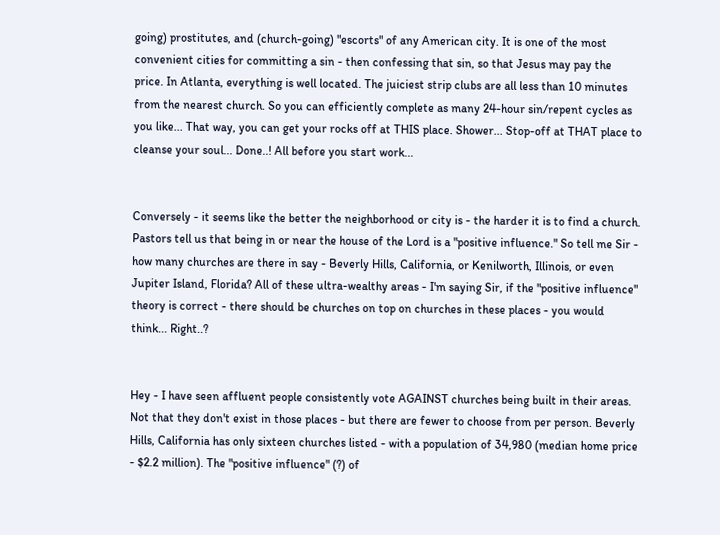going) prostitutes, and (church-going) "escorts" of any American city. It is one of the most convenient cities for committing a sin - then confessing that sin, so that Jesus may pay the price. In Atlanta, everything is well located. The juiciest strip clubs are all less than 10 minutes from the nearest church. So you can efficiently complete as many 24-hour sin/repent cycles as you like... That way, you can get your rocks off at THIS place. Shower... Stop-off at THAT place to cleanse your soul... Done..! All before you start work...


Conversely - it seems like the better the neighborhood or city is - the harder it is to find a church. Pastors tell us that being in or near the house of the Lord is a "positive influence." So tell me Sir - how many churches are there in say - Beverly Hills, California, or Kenilworth, Illinois, or even Jupiter Island, Florida? All of these ultra-wealthy areas - I'm saying Sir, if the "positive influence" theory is correct - there should be churches on top on churches in these places - you would think... Right..?


Hey - I have seen affluent people consistently vote AGAINST churches being built in their areas. Not that they don't exist in those places - but there are fewer to choose from per person. Beverly Hills, California has only sixteen churches listed - with a population of 34,980 (median home price - $2.2 million). The "positive influence" (?) of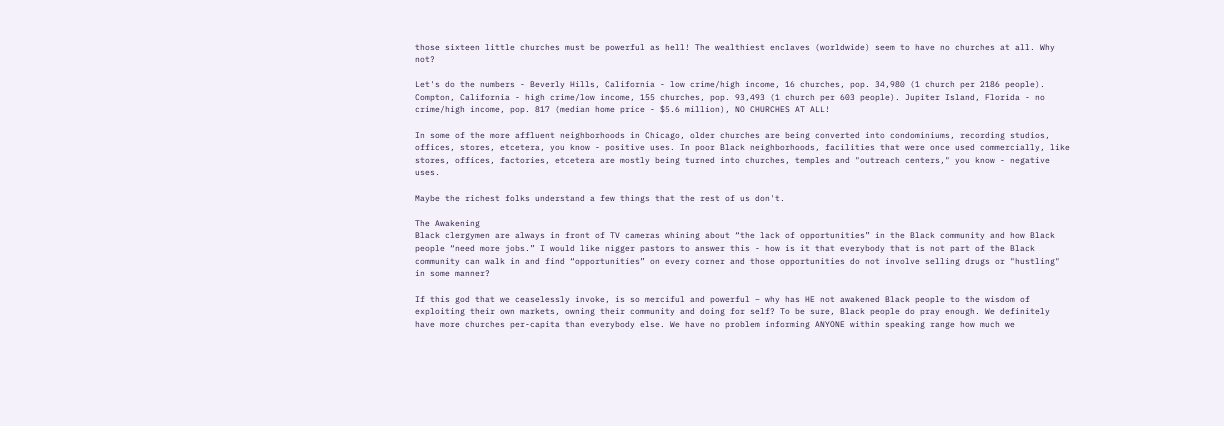those sixteen little churches must be powerful as hell! The wealthiest enclaves (worldwide) seem to have no churches at all. Why not?

Let's do the numbers - Beverly Hills, California - low crime/high income, 16 churches, pop. 34,980 (1 church per 2186 people). Compton, California - high crime/low income, 155 churches, pop. 93,493 (1 church per 603 people). Jupiter Island, Florida - no crime/high income, pop. 817 (median home price - $5.6 million), NO CHURCHES AT ALL!

In some of the more affluent neighborhoods in Chicago, older churches are being converted into condominiums, recording studios, offices, stores, etcetera, you know - positive uses. In poor Black neighborhoods, facilities that were once used commercially, like stores, offices, factories, etcetera are mostly being turned into churches, temples and "outreach centers," you know - negative uses.

Maybe the richest folks understand a few things that the rest of us don't.

The Awakening
Black clergymen are always in front of TV cameras whining about “the lack of opportunities” in the Black community and how Black people “need more jobs.” I would like nigger pastors to answer this - how is it that everybody that is not part of the Black community can walk in and find “opportunities” on every corner and those opportunities do not involve selling drugs or "hustling" in some manner?

If this god that we ceaselessly invoke, is so merciful and powerful – why has HE not awakened Black people to the wisdom of exploiting their own markets, owning their community and doing for self? To be sure, Black people do pray enough. We definitely have more churches per-capita than everybody else. We have no problem informing ANYONE within speaking range how much we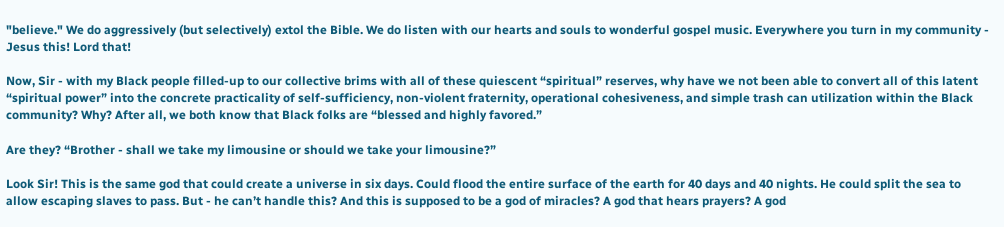"believe." We do aggressively (but selectively) extol the Bible. We do listen with our hearts and souls to wonderful gospel music. Everywhere you turn in my community - Jesus this! Lord that!

Now, Sir - with my Black people filled-up to our collective brims with all of these quiescent “spiritual” reserves, why have we not been able to convert all of this latent “spiritual power” into the concrete practicality of self-sufficiency, non-violent fraternity, operational cohesiveness, and simple trash can utilization within the Black community? Why? After all, we both know that Black folks are “blessed and highly favored.”

Are they? “Brother - shall we take my limousine or should we take your limousine?”

Look Sir! This is the same god that could create a universe in six days. Could flood the entire surface of the earth for 40 days and 40 nights. He could split the sea to allow escaping slaves to pass. But - he can’t handle this? And this is supposed to be a god of miracles? A god that hears prayers? A god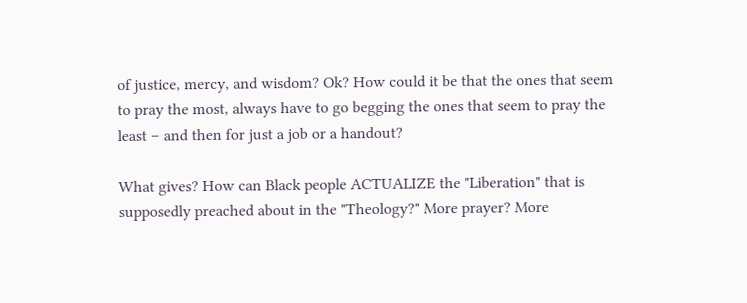of justice, mercy, and wisdom? Ok? How could it be that the ones that seem to pray the most, always have to go begging the ones that seem to pray the least – and then for just a job or a handout?

What gives? How can Black people ACTUALIZE the "Liberation" that is supposedly preached about in the "Theology?" More prayer? More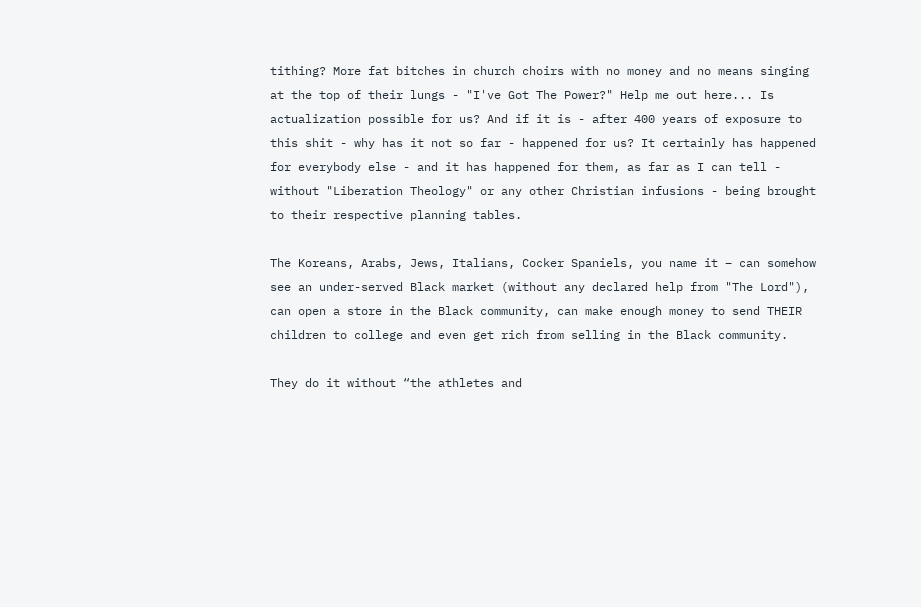tithing? More fat bitches in church choirs with no money and no means singing at the top of their lungs - "I've Got The Power?" Help me out here... Is actualization possible for us? And if it is - after 400 years of exposure to this shit - why has it not so far - happened for us? It certainly has happened for everybody else - and it has happened for them, as far as I can tell - without "Liberation Theology" or any other Christian infusions - being brought to their respective planning tables.

The Koreans, Arabs, Jews, Italians, Cocker Spaniels, you name it – can somehow see an under-served Black market (without any declared help from "The Lord"), can open a store in the Black community, can make enough money to send THEIR children to college and even get rich from selling in the Black community.

They do it without “the athletes and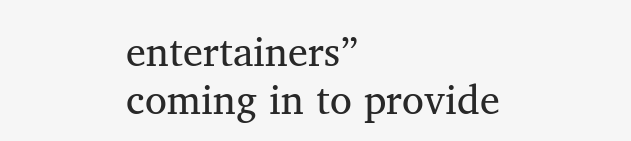entertainers” coming in to provide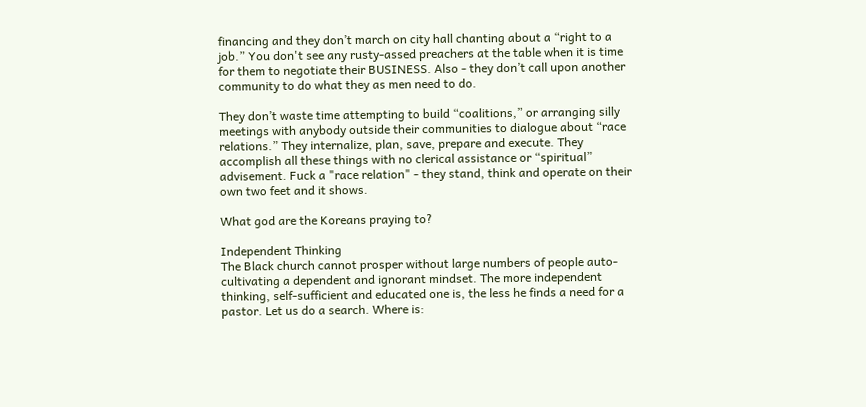financing and they don’t march on city hall chanting about a “right to a job.” You don't see any rusty-assed preachers at the table when it is time for them to negotiate their BUSINESS. Also - they don’t call upon another community to do what they as men need to do.

They don’t waste time attempting to build “coalitions,” or arranging silly meetings with anybody outside their communities to dialogue about “race relations.” They internalize, plan, save, prepare and execute. They accomplish all these things with no clerical assistance or “spiritual” advisement. Fuck a "race relation" - they stand, think and operate on their own two feet and it shows.

What god are the Koreans praying to?

Independent Thinking
The Black church cannot prosper without large numbers of people auto-cultivating a dependent and ignorant mindset. The more independent thinking, self-sufficient and educated one is, the less he finds a need for a pastor. Let us do a search. Where is: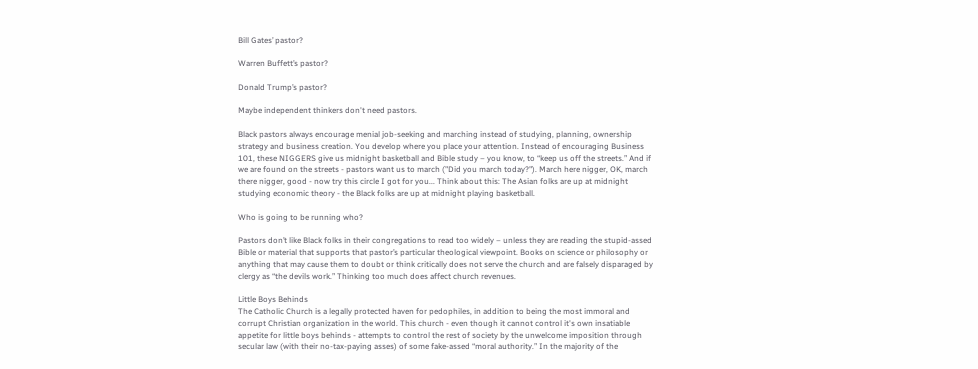Bill Gates’ pastor?

Warren Buffett’s pastor?

Donald Trump’s pastor?

Maybe independent thinkers don't need pastors.

Black pastors always encourage menial job-seeking and marching instead of studying, planning, ownership strategy and business creation. You develop where you place your attention. Instead of encouraging Business 101, these NIGGERS give us midnight basketball and Bible study – you know, to “keep us off the streets.” And if we are found on the streets - pastors want us to march ("Did you march today?"). March here nigger, OK, march there nigger, good - now try this circle I got for you... Think about this: The Asian folks are up at midnight studying economic theory - the Black folks are up at midnight playing basketball.

Who is going to be running who?

Pastors don’t like Black folks in their congregations to read too widely – unless they are reading the stupid-assed Bible or material that supports that pastor’s particular theological viewpoint. Books on science or philosophy or anything that may cause them to doubt or think critically does not serve the church and are falsely disparaged by clergy as “the devils work.” Thinking too much does affect church revenues.

Little Boys Behinds
The Catholic Church is a legally protected haven for pedophiles, in addition to being the most immoral and corrupt Christian organization in the world. This church - even though it cannot control it's own insatiable appetite for little boys behinds - attempts to control the rest of society by the unwelcome imposition through secular law (with their no-tax-paying asses) of some fake-assed “moral authority.” In the majority of the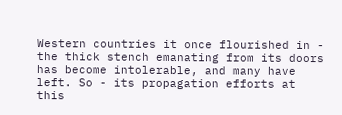Western countries it once flourished in - the thick stench emanating from its doors has become intolerable, and many have left. So - its propagation efforts at this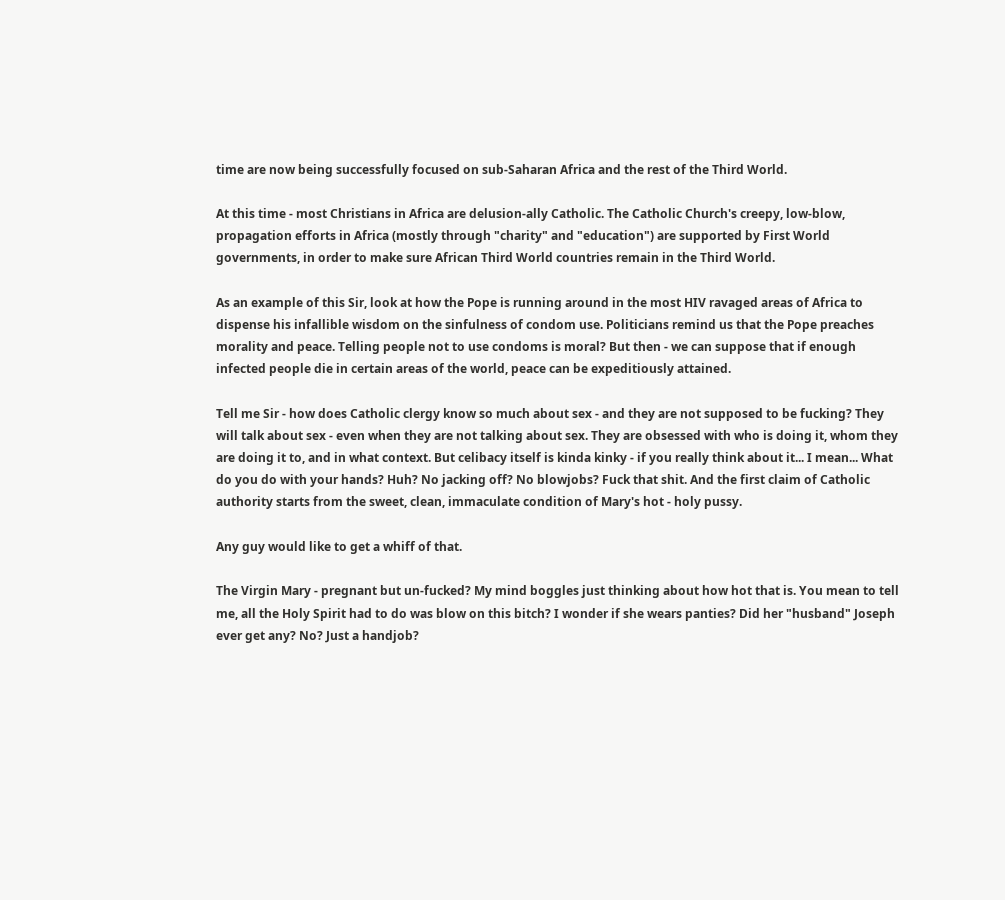time are now being successfully focused on sub-Saharan Africa and the rest of the Third World.

At this time - most Christians in Africa are delusion-ally Catholic. The Catholic Church's creepy, low-blow, propagation efforts in Africa (mostly through "charity" and "education") are supported by First World governments, in order to make sure African Third World countries remain in the Third World.

As an example of this Sir, look at how the Pope is running around in the most HIV ravaged areas of Africa to dispense his infallible wisdom on the sinfulness of condom use. Politicians remind us that the Pope preaches morality and peace. Telling people not to use condoms is moral? But then - we can suppose that if enough infected people die in certain areas of the world, peace can be expeditiously attained.

Tell me Sir - how does Catholic clergy know so much about sex - and they are not supposed to be fucking? They will talk about sex - even when they are not talking about sex. They are obsessed with who is doing it, whom they are doing it to, and in what context. But celibacy itself is kinda kinky - if you really think about it... I mean... What do you do with your hands? Huh? No jacking off? No blowjobs? Fuck that shit. And the first claim of Catholic authority starts from the sweet, clean, immaculate condition of Mary's hot - holy pussy.

Any guy would like to get a whiff of that.

The Virgin Mary - pregnant but un-fucked? My mind boggles just thinking about how hot that is. You mean to tell me, all the Holy Spirit had to do was blow on this bitch? I wonder if she wears panties? Did her "husband" Joseph ever get any? No? Just a handjob?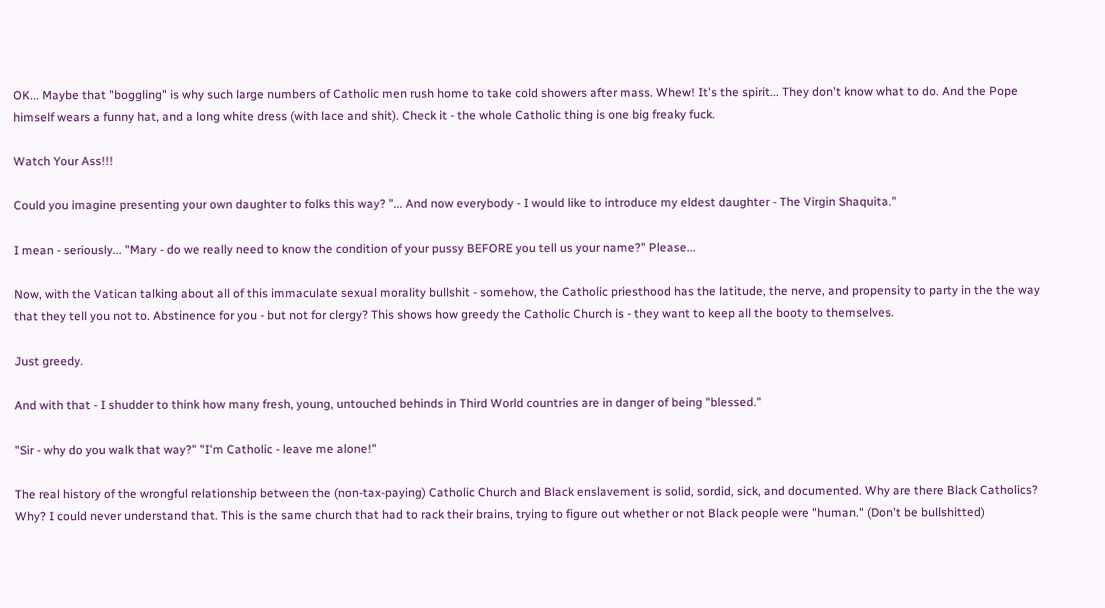OK... Maybe that "boggling" is why such large numbers of Catholic men rush home to take cold showers after mass. Whew! It's the spirit... They don't know what to do. And the Pope himself wears a funny hat, and a long white dress (with lace and shit). Check it - the whole Catholic thing is one big freaky fuck.

Watch Your Ass!!!

Could you imagine presenting your own daughter to folks this way? "... And now everybody - I would like to introduce my eldest daughter - The Virgin Shaquita."

I mean - seriously... "Mary - do we really need to know the condition of your pussy BEFORE you tell us your name?" Please...

Now, with the Vatican talking about all of this immaculate sexual morality bullshit - somehow, the Catholic priesthood has the latitude, the nerve, and propensity to party in the the way that they tell you not to. Abstinence for you - but not for clergy? This shows how greedy the Catholic Church is - they want to keep all the booty to themselves.

Just greedy.

And with that - I shudder to think how many fresh, young, untouched behinds in Third World countries are in danger of being "blessed."

"Sir - why do you walk that way?" "I'm Catholic - leave me alone!"

The real history of the wrongful relationship between the (non-tax-paying) Catholic Church and Black enslavement is solid, sordid, sick, and documented. Why are there Black Catholics? Why? I could never understand that. This is the same church that had to rack their brains, trying to figure out whether or not Black people were "human." (Don't be bullshitted)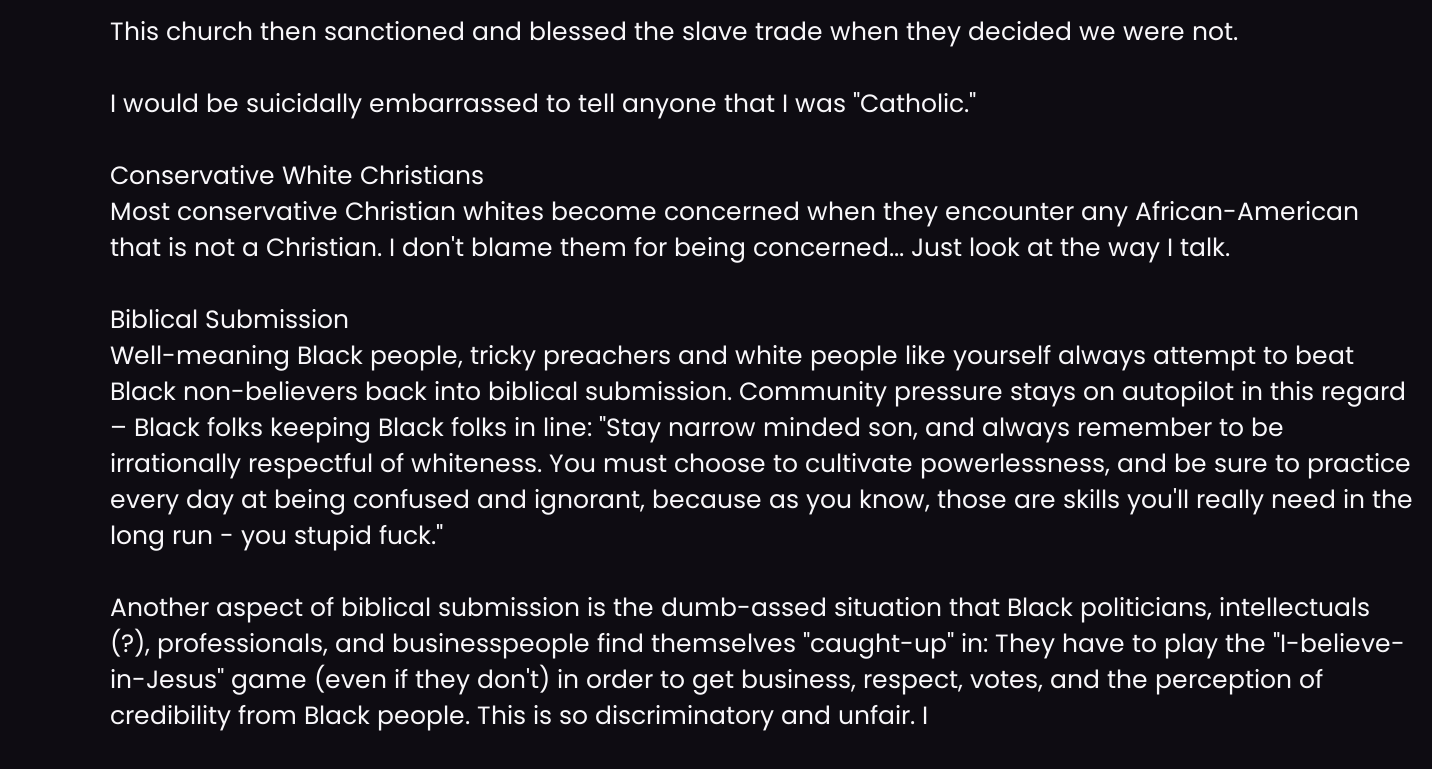This church then sanctioned and blessed the slave trade when they decided we were not.

I would be suicidally embarrassed to tell anyone that I was "Catholic."

Conservative White Christians
Most conservative Christian whites become concerned when they encounter any African-American that is not a Christian. I don't blame them for being concerned... Just look at the way I talk.

Biblical Submission
Well-meaning Black people, tricky preachers and white people like yourself always attempt to beat Black non-believers back into biblical submission. Community pressure stays on autopilot in this regard – Black folks keeping Black folks in line: "Stay narrow minded son, and always remember to be irrationally respectful of whiteness. You must choose to cultivate powerlessness, and be sure to practice every day at being confused and ignorant, because as you know, those are skills you'll really need in the long run - you stupid fuck."

Another aspect of biblical submission is the dumb-assed situation that Black politicians, intellectuals (?), professionals, and businesspeople find themselves "caught-up" in: They have to play the "I-believe-in-Jesus" game (even if they don't) in order to get business, respect, votes, and the perception of credibility from Black people. This is so discriminatory and unfair. I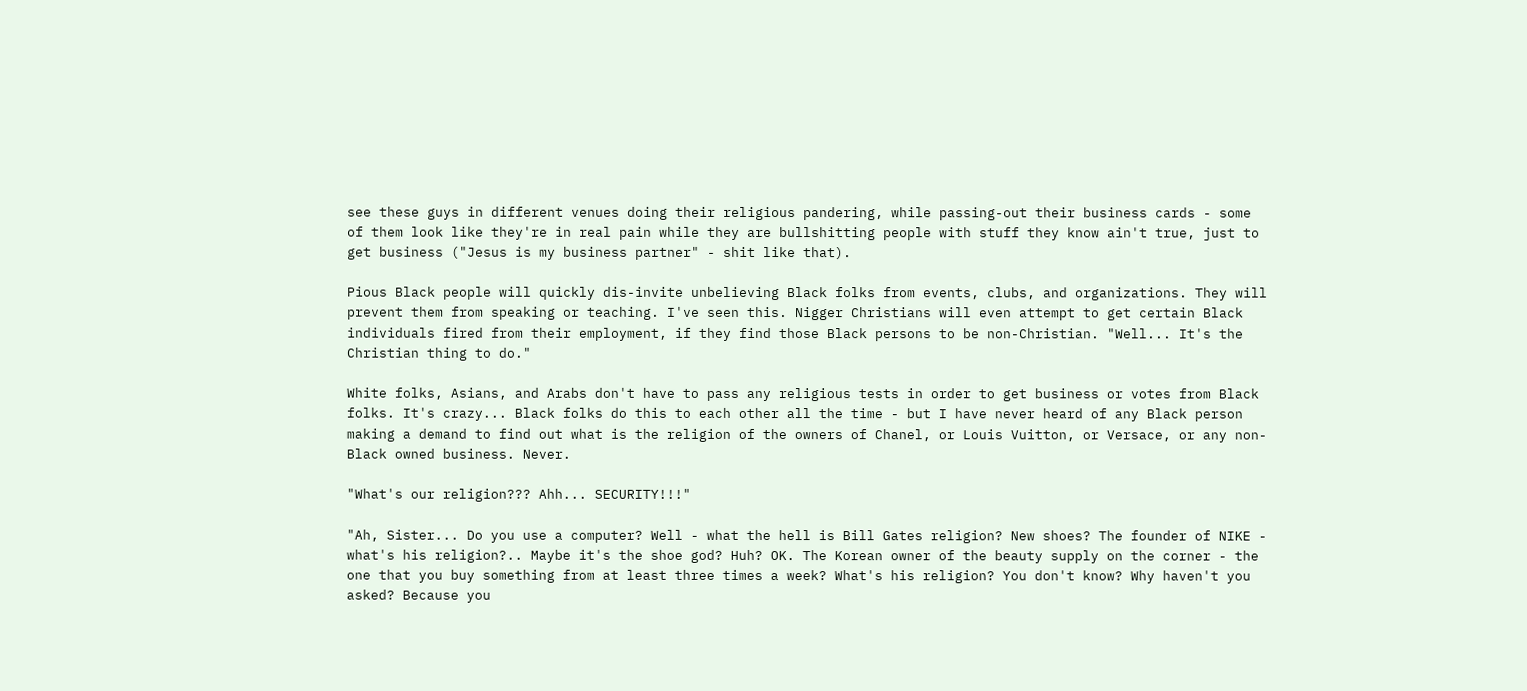see these guys in different venues doing their religious pandering, while passing-out their business cards - some of them look like they're in real pain while they are bullshitting people with stuff they know ain't true, just to get business ("Jesus is my business partner" - shit like that).

Pious Black people will quickly dis-invite unbelieving Black folks from events, clubs, and organizations. They will prevent them from speaking or teaching. I've seen this. Nigger Christians will even attempt to get certain Black individuals fired from their employment, if they find those Black persons to be non-Christian. "Well... It's the Christian thing to do."

White folks, Asians, and Arabs don't have to pass any religious tests in order to get business or votes from Black folks. It's crazy... Black folks do this to each other all the time - but I have never heard of any Black person making a demand to find out what is the religion of the owners of Chanel, or Louis Vuitton, or Versace, or any non-Black owned business. Never.

"What's our religion??? Ahh... SECURITY!!!"

"Ah, Sister... Do you use a computer? Well - what the hell is Bill Gates religion? New shoes? The founder of NIKE - what's his religion?.. Maybe it's the shoe god? Huh? OK. The Korean owner of the beauty supply on the corner - the one that you buy something from at least three times a week? What's his religion? You don't know? Why haven't you asked? Because you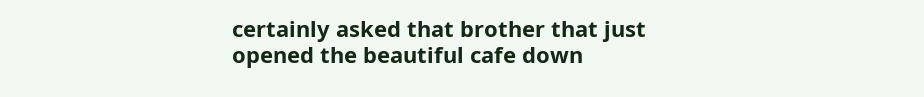certainly asked that brother that just opened the beautiful cafe down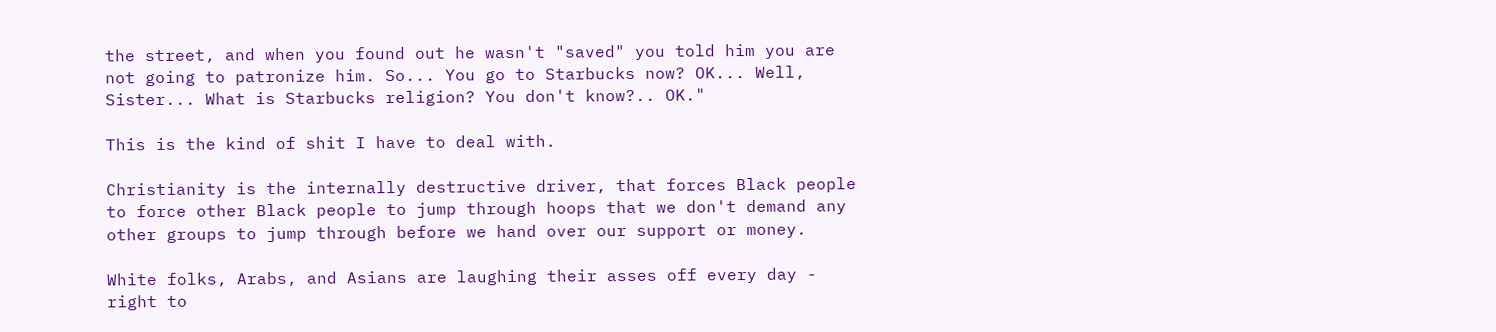the street, and when you found out he wasn't "saved" you told him you are not going to patronize him. So... You go to Starbucks now? OK... Well, Sister... What is Starbucks religion? You don't know?.. OK."

This is the kind of shit I have to deal with.

Christianity is the internally destructive driver, that forces Black people to force other Black people to jump through hoops that we don't demand any other groups to jump through before we hand over our support or money.

White folks, Arabs, and Asians are laughing their asses off every day - right to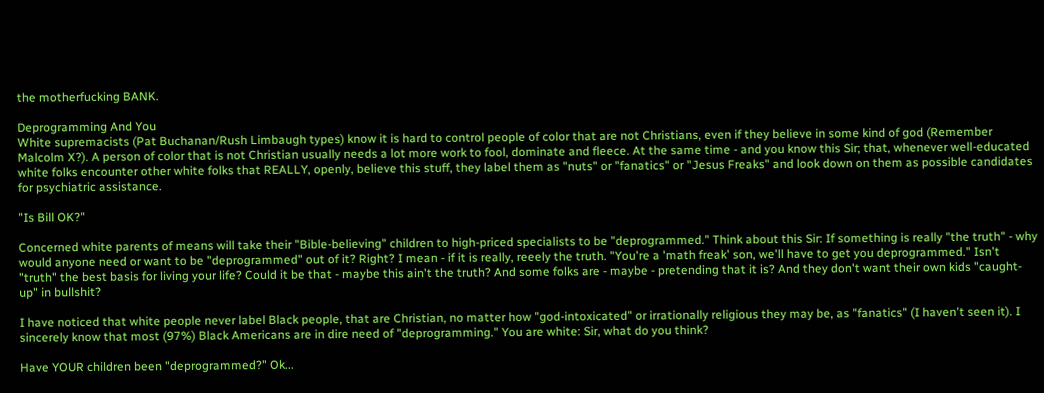the motherfucking BANK.

Deprogramming And You
White supremacists (Pat Buchanan/Rush Limbaugh types) know it is hard to control people of color that are not Christians, even if they believe in some kind of god (Remember Malcolm X?). A person of color that is not Christian usually needs a lot more work to fool, dominate and fleece. At the same time - and you know this Sir; that, whenever well-educated white folks encounter other white folks that REALLY, openly, believe this stuff, they label them as "nuts" or "fanatics" or "Jesus Freaks" and look down on them as possible candidates for psychiatric assistance.

"Is Bill OK?"

Concerned white parents of means will take their "Bible-believing" children to high-priced specialists to be "deprogrammed." Think about this Sir: If something is really "the truth" - why would anyone need or want to be "deprogrammed" out of it? Right? I mean - if it is really, reeely the truth. "You're a 'math freak' son, we'll have to get you deprogrammed." Isn't "truth" the best basis for living your life? Could it be that - maybe this ain't the truth? And some folks are - maybe - pretending that it is? And they don't want their own kids "caught-up" in bullshit?

I have noticed that white people never label Black people, that are Christian, no matter how "god-intoxicated" or irrationally religious they may be, as "fanatics" (I haven't seen it). I sincerely know that most (97%) Black Americans are in dire need of "deprogramming." You are white: Sir, what do you think?

Have YOUR children been "deprogrammed?" Ok...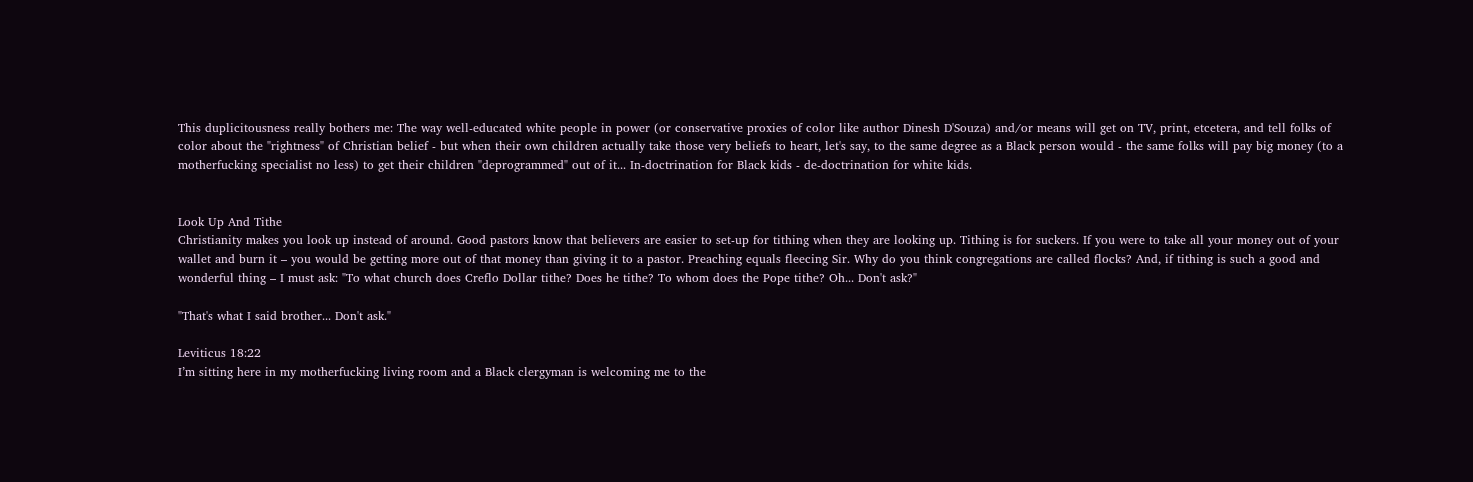This duplicitousness really bothers me: The way well-educated white people in power (or conservative proxies of color like author Dinesh D'Souza) and/or means will get on TV, print, etcetera, and tell folks of color about the "rightness" of Christian belief - but when their own children actually take those very beliefs to heart, let's say, to the same degree as a Black person would - the same folks will pay big money (to a motherfucking specialist no less) to get their children "deprogrammed" out of it... In-doctrination for Black kids - de-doctrination for white kids.


Look Up And Tithe
Christianity makes you look up instead of around. Good pastors know that believers are easier to set-up for tithing when they are looking up. Tithing is for suckers. If you were to take all your money out of your wallet and burn it – you would be getting more out of that money than giving it to a pastor. Preaching equals fleecing Sir. Why do you think congregations are called flocks? And, if tithing is such a good and wonderful thing – I must ask: "To what church does Creflo Dollar tithe? Does he tithe? To whom does the Pope tithe? Oh... Don't ask?"

"That's what I said brother... Don't ask."

Leviticus 18:22
I’m sitting here in my motherfucking living room and a Black clergyman is welcoming me to the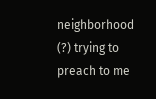neighborhood (?) trying to preach to me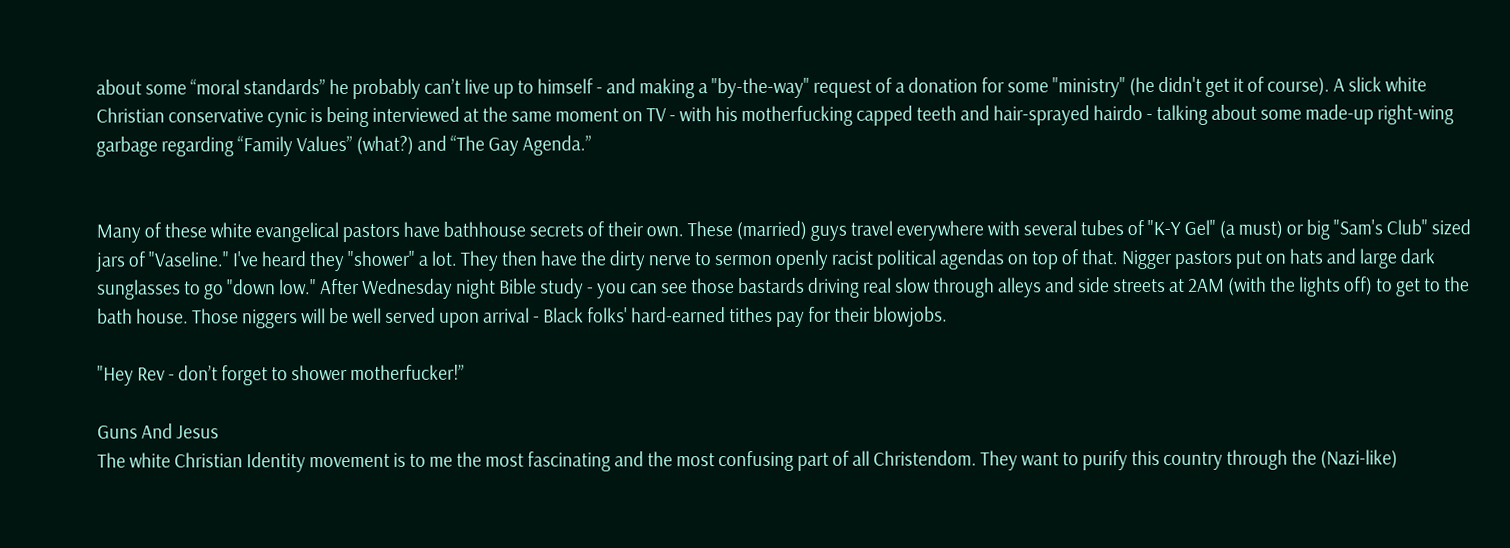about some “moral standards” he probably can’t live up to himself - and making a "by-the-way" request of a donation for some "ministry" (he didn't get it of course). A slick white Christian conservative cynic is being interviewed at the same moment on TV - with his motherfucking capped teeth and hair-sprayed hairdo - talking about some made-up right-wing garbage regarding “Family Values” (what?) and “The Gay Agenda.”


Many of these white evangelical pastors have bathhouse secrets of their own. These (married) guys travel everywhere with several tubes of "K-Y Gel" (a must) or big "Sam's Club" sized jars of "Vaseline." I've heard they "shower" a lot. They then have the dirty nerve to sermon openly racist political agendas on top of that. Nigger pastors put on hats and large dark sunglasses to go "down low." After Wednesday night Bible study - you can see those bastards driving real slow through alleys and side streets at 2AM (with the lights off) to get to the bath house. Those niggers will be well served upon arrival - Black folks' hard-earned tithes pay for their blowjobs.

"Hey Rev - don’t forget to shower motherfucker!”

Guns And Jesus
The white Christian Identity movement is to me the most fascinating and the most confusing part of all Christendom. They want to purify this country through the (Nazi-like)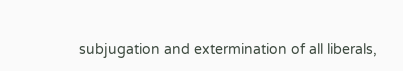subjugation and extermination of all liberals,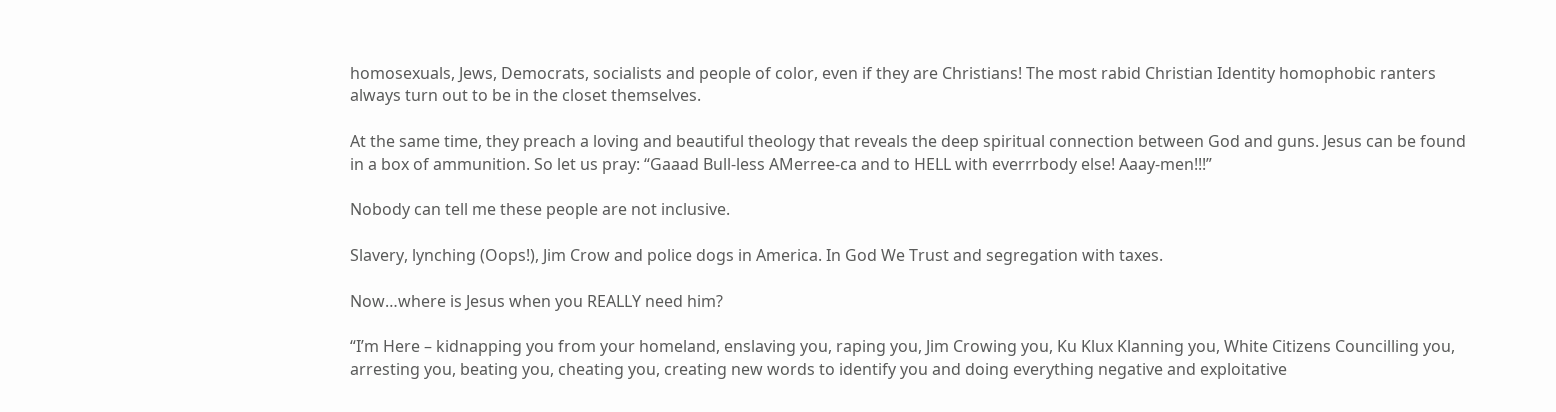homosexuals, Jews, Democrats, socialists and people of color, even if they are Christians! The most rabid Christian Identity homophobic ranters always turn out to be in the closet themselves.

At the same time, they preach a loving and beautiful theology that reveals the deep spiritual connection between God and guns. Jesus can be found in a box of ammunition. So let us pray: “Gaaad Bull-less AMerree-ca and to HELL with everrrbody else! Aaay-men!!!”

Nobody can tell me these people are not inclusive.

Slavery, lynching (Oops!), Jim Crow and police dogs in America. In God We Trust and segregation with taxes.

Now…where is Jesus when you REALLY need him?

“I’m Here – kidnapping you from your homeland, enslaving you, raping you, Jim Crowing you, Ku Klux Klanning you, White Citizens Councilling you, arresting you, beating you, cheating you, creating new words to identify you and doing everything negative and exploitative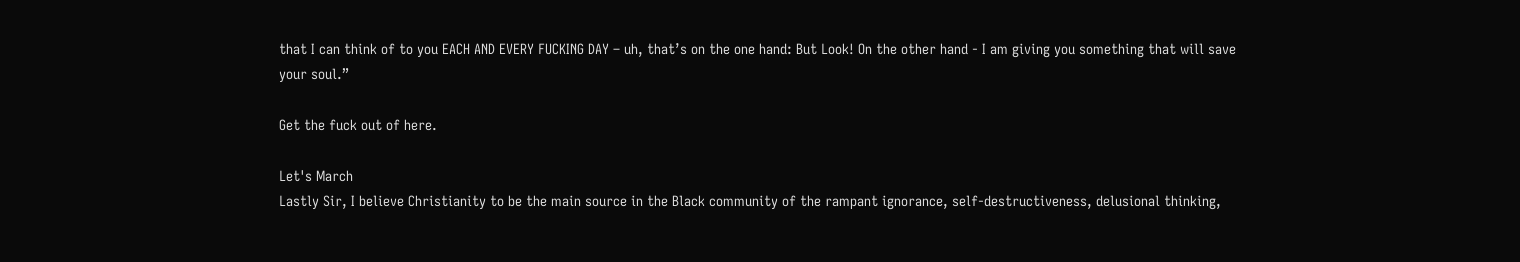that I can think of to you EACH AND EVERY FUCKING DAY – uh, that’s on the one hand: But Look! On the other hand - I am giving you something that will save your soul.”

Get the fuck out of here.

Let's March
Lastly Sir, I believe Christianity to be the main source in the Black community of the rampant ignorance, self-destructiveness, delusional thinking,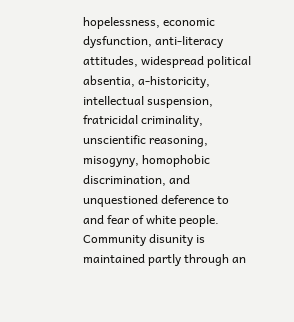hopelessness, economic dysfunction, anti-literacy attitudes, widespread political absentia, a-historicity, intellectual suspension, fratricidal criminality, unscientific reasoning, misogyny, homophobic discrimination, and unquestioned deference to and fear of white people. Community disunity is maintained partly through an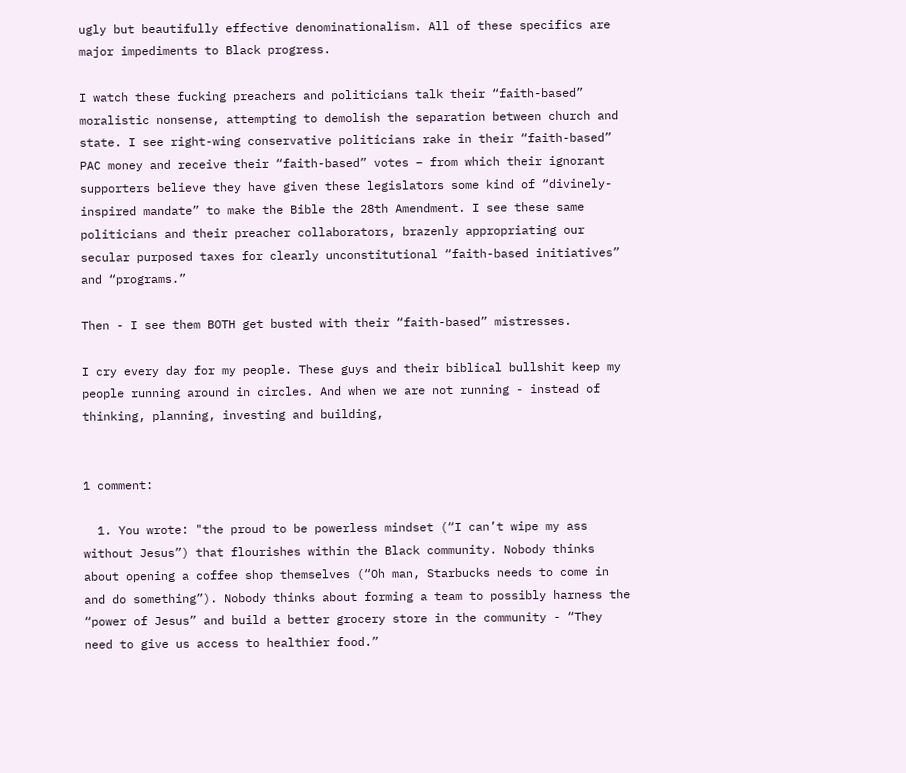ugly but beautifully effective denominationalism. All of these specifics are major impediments to Black progress.

I watch these fucking preachers and politicians talk their “faith-based” moralistic nonsense, attempting to demolish the separation between church and state. I see right-wing conservative politicians rake in their “faith-based” PAC money and receive their “faith-based” votes – from which their ignorant supporters believe they have given these legislators some kind of “divinely-inspired mandate” to make the Bible the 28th Amendment. I see these same politicians and their preacher collaborators, brazenly appropriating our secular purposed taxes for clearly unconstitutional “faith-based initiatives” and “programs.”

Then - I see them BOTH get busted with their “faith-based” mistresses.

I cry every day for my people. These guys and their biblical bullshit keep my people running around in circles. And when we are not running - instead of thinking, planning, investing and building,


1 comment:

  1. You wrote: "the proud to be powerless mindset (“I can’t wipe my ass without Jesus”) that flourishes within the Black community. Nobody thinks about opening a coffee shop themselves (“Oh man, Starbucks needs to come in and do something”). Nobody thinks about forming a team to possibly harness the “power of Jesus” and build a better grocery store in the community - “They need to give us access to healthier food.”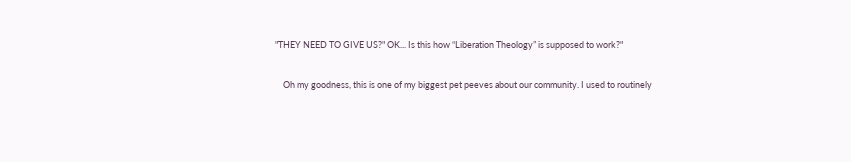"THEY NEED TO GIVE US?" OK... Is this how “Liberation Theology” is supposed to work?"

    Oh my goodness, this is one of my biggest pet peeves about our community. I used to routinely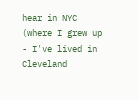hear in NYC (where I grew up - I've lived in Cleveland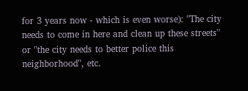for 3 years now - which is even worse): "The city needs to come in here and clean up these streets" or "the city needs to better police this neighborhood", etc.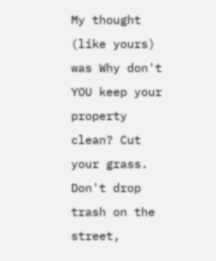My thought (like yours) was Why don't YOU keep your property clean? Cut your grass. Don't drop trash on the street,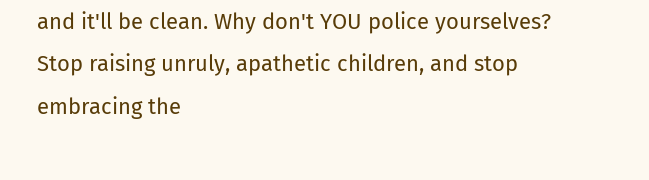and it'll be clean. Why don't YOU police yourselves? Stop raising unruly, apathetic children, and stop embracing the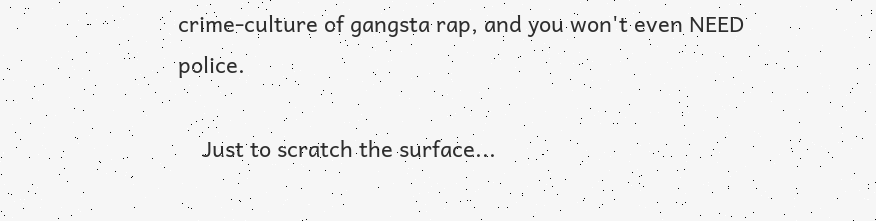crime-culture of gangsta rap, and you won't even NEED police.

    Just to scratch the surface...